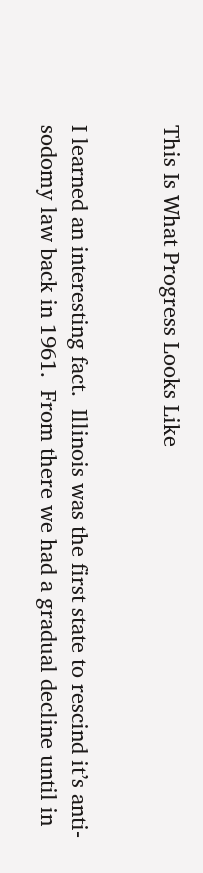This Is What Progress Looks Like


I learned an interesting fact.  Illinois was the first state to rescind it’s anti-sodomy law back in 1961.  From there we had a gradual decline until in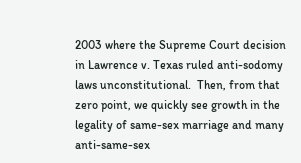2003 where the Supreme Court decision in Lawrence v. Texas ruled anti-sodomy laws unconstitutional.  Then, from that zero point, we quickly see growth in the legality of same-sex marriage and many anti-same-sex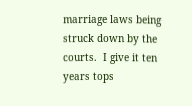marriage laws being struck down by the courts.  I give it ten years tops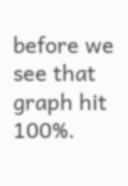before we see that graph hit 100%.